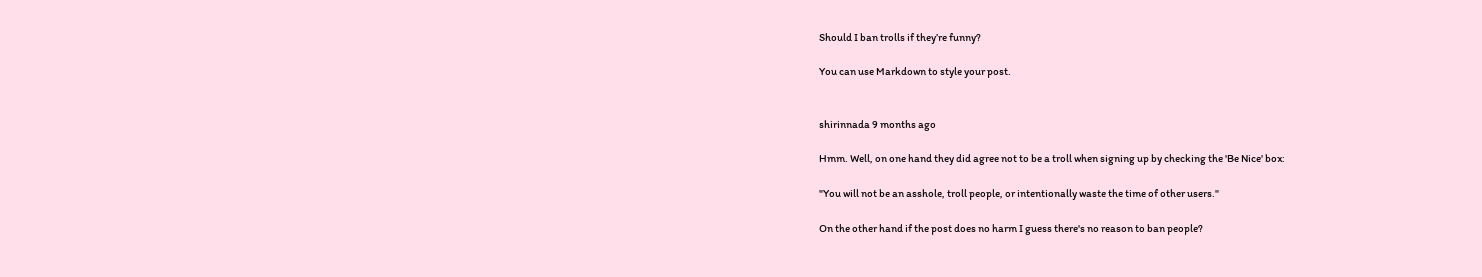Should I ban trolls if they’re funny?

You can use Markdown to style your post.


shirinnada 9 months ago

Hmm. Well, on one hand they did agree not to be a troll when signing up by checking the 'Be Nice' box:

"You will not be an asshole, troll people, or intentionally waste the time of other users."

On the other hand if the post does no harm I guess there's no reason to ban people?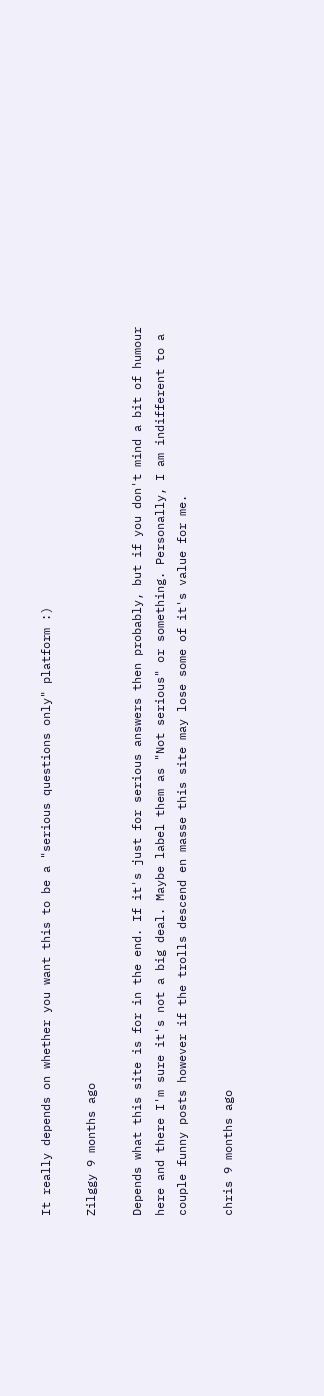It really depends on whether you want this to be a "serious questions only" platform :)

Zilggy 9 months ago

Depends what this site is for in the end. If it's just for serious answers then probably, but if you don't mind a bit of humour here and there I'm sure it's not a big deal. Maybe label them as "Not serious" or something. Personally, I am indifferent to a couple funny posts however if the trolls descend en masse this site may lose some of it's value for me.

chris 9 months ago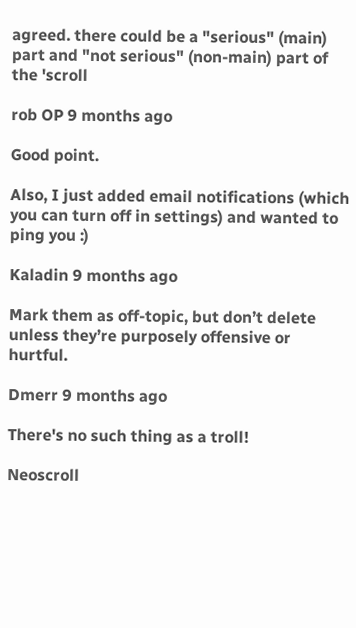agreed. there could be a "serious" (main) part and "not serious" (non-main) part of the 'scroll

rob OP 9 months ago

Good point.

Also, I just added email notifications (which you can turn off in settings) and wanted to ping you :)

Kaladin 9 months ago

Mark them as off-topic, but don’t delete unless they’re purposely offensive or hurtful.

Dmerr 9 months ago

There's no such thing as a troll!

Neoscroll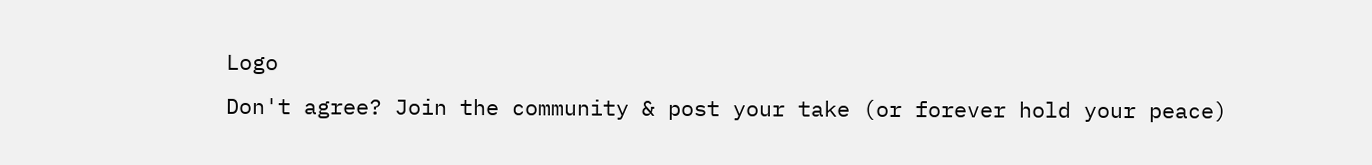Logo
Don't agree? Join the community & post your take (or forever hold your peace)